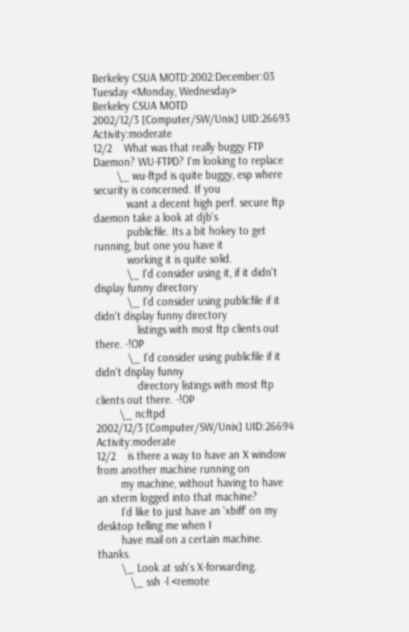Berkeley CSUA MOTD:2002:December:03 Tuesday <Monday, Wednesday>
Berkeley CSUA MOTD
2002/12/3 [Computer/SW/Unix] UID:26693 Activity:moderate
12/2    What was that really buggy FTP Daemon? WU-FTPD? I'm looking to replace
        \_ wu-ftpd is quite buggy, esp where security is concerned. If you
           want a decent high perf. secure ftp daemon take a look at djb's
           publicfile. Its a bit hokey to get running, but one you have it
           working it is quite solid.
           \_ I'd consider using it, if it didn't display funny directory
           \_ I'd consider using publicfile if it didn't display funny directory
              listings with most ftp clients out there. -!OP
           \_ I'd consider using publicfile if it didn't display funny
              directory listings with most ftp clients out there. -!OP
        \_ ncftpd
2002/12/3 [Computer/SW/Unix] UID:26694 Activity:moderate
12/2    is there a way to have an X window from another machine running on
        my machine, without having to have an xterm logged into that machine?
        I'd like to just have an 'xbiff' on my desktop telling me when I
        have mail on a certain machine. thanks.
        \_ Look at ssh's X-forwarding.
           \_ ssh -l <remote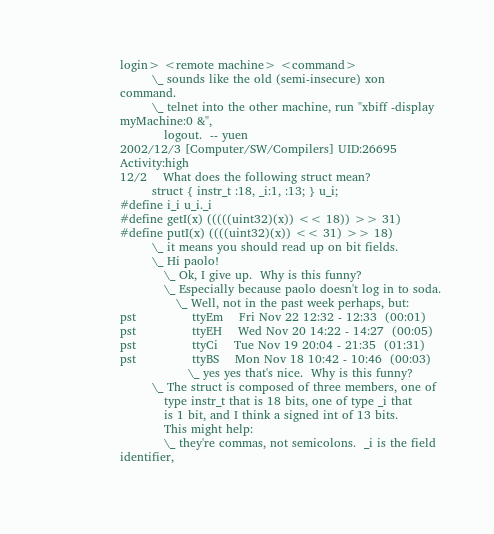login> <remote machine> <command>
        \_ sounds like the old (semi-insecure) xon  command.
        \_ telnet into the other machine, run "xbiff -display myMachine:0 &",
           logout.  -- yuen
2002/12/3 [Computer/SW/Compilers] UID:26695 Activity:high
12/2    What does the following struct mean?
        struct { instr_t :18, _i:1, :13; } u_i;
#define i_i u_i._i
#define getI(x) (((((uint32)(x)) << 18)) >> 31)
#define putI(x) ((((uint32)(x)) << 31) >> 18)
        \_ it means you should read up on bit fields.
        \_ Hi paolo!
           \_ Ok, I give up.  Why is this funny?
           \_ Especially because paolo doesn't log in to soda.
              \_ Well, not in the past week perhaps, but:
pst              ttyEm    Fri Nov 22 12:32 - 12:33  (00:01)
pst              ttyEH    Wed Nov 20 14:22 - 14:27  (00:05)
pst              ttyCi    Tue Nov 19 20:04 - 21:35  (01:31)
pst              ttyBS    Mon Nov 18 10:42 - 10:46  (00:03)
                 \_ yes yes that's nice.  Why is this funny?
        \_ The struct is composed of three members, one of
           type instr_t that is 18 bits, one of type _i that
           is 1 bit, and I think a signed int of 13 bits.
           This might help:
           \_ they're commas, not semicolons.  _i is the field identifier,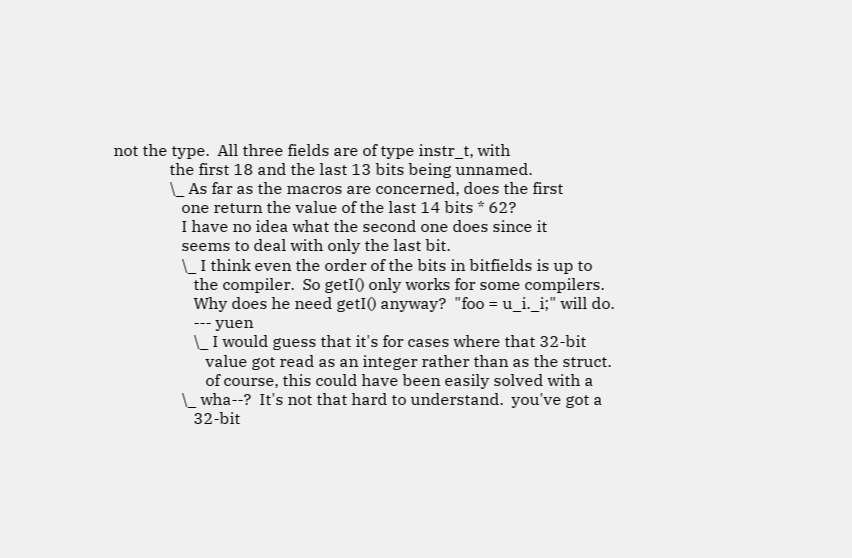not the type.  All three fields are of type instr_t, with
              the first 18 and the last 13 bits being unnamed.
              \_ As far as the macros are concerned, does the first
                 one return the value of the last 14 bits * 62?
                 I have no idea what the second one does since it
                 seems to deal with only the last bit.
                 \_ I think even the order of the bits in bitfields is up to
                    the compiler.  So getI() only works for some compilers.
                    Why does he need getI() anyway?  "foo = u_i._i;" will do.
                    --- yuen
                    \_ I would guess that it's for cases where that 32-bit
                       value got read as an integer rather than as the struct.
                       of course, this could have been easily solved with a
                 \_ wha--?  It's not that hard to understand.  you've got a
                    32-bit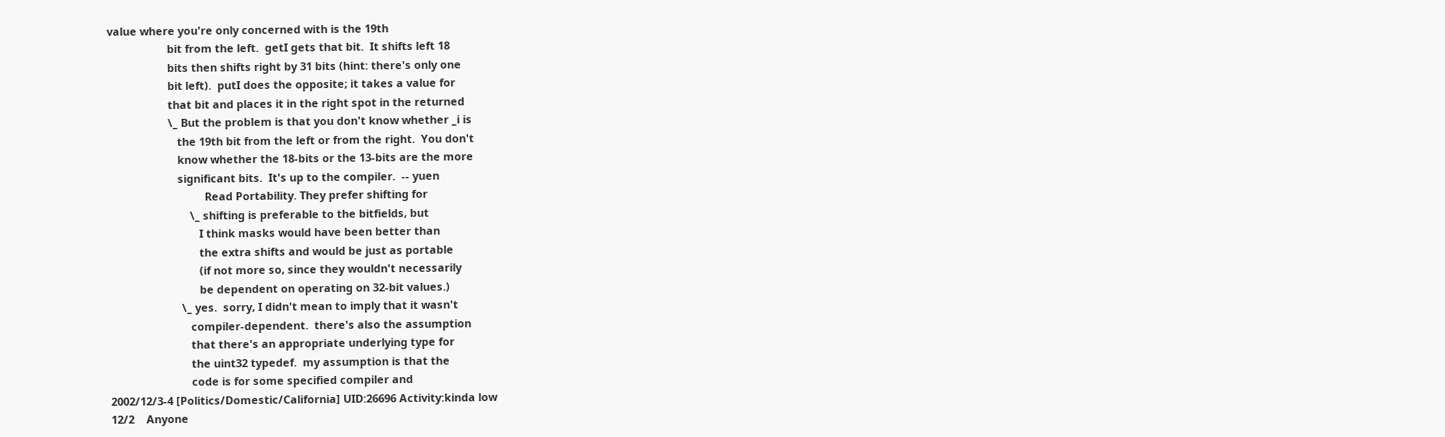value where you're only concerned with is the 19th
                    bit from the left.  getI gets that bit.  It shifts left 18
                    bits then shifts right by 31 bits (hint: there's only one
                    bit left).  putI does the opposite; it takes a value for
                    that bit and places it in the right spot in the returned
                    \_ But the problem is that you don't know whether _i is
                       the 19th bit from the left or from the right.  You don't
                       know whether the 18-bits or the 13-bits are the more
                       significant bits.  It's up to the compiler.  -- yuen
                                Read Portability. They prefer shifting for
                           \_ shifting is preferable to the bitfields, but
                              I think masks would have been better than
                              the extra shifts and would be just as portable
                              (if not more so, since they wouldn't necessarily
                              be dependent on operating on 32-bit values.)
                        \_ yes.  sorry, I didn't mean to imply that it wasn't
                           compiler-dependent.  there's also the assumption
                           that there's an appropriate underlying type for
                           the uint32 typedef.  my assumption is that the
                           code is for some specified compiler and
2002/12/3-4 [Politics/Domestic/California] UID:26696 Activity:kinda low
12/2    Anyone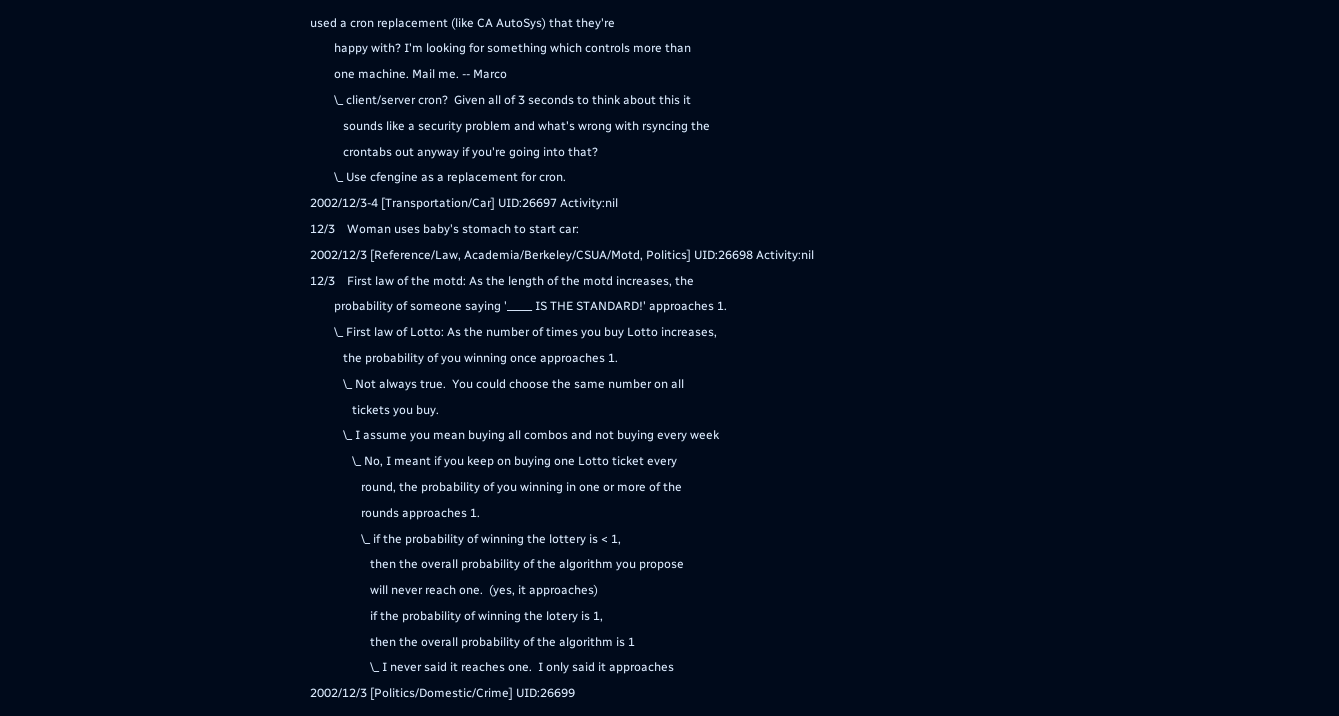used a cron replacement (like CA AutoSys) that they're
        happy with? I'm looking for something which controls more than
        one machine. Mail me. -- Marco
        \_ client/server cron?  Given all of 3 seconds to think about this it
           sounds like a security problem and what's wrong with rsyncing the
           crontabs out anyway if you're going into that?
        \_ Use cfengine as a replacement for cron.
2002/12/3-4 [Transportation/Car] UID:26697 Activity:nil
12/3    Woman uses baby's stomach to start car:
2002/12/3 [Reference/Law, Academia/Berkeley/CSUA/Motd, Politics] UID:26698 Activity:nil
12/3    First law of the motd: As the length of the motd increases, the
        probability of someone saying '_____ IS THE STANDARD!' approaches 1.
        \_ First law of Lotto: As the number of times you buy Lotto increases,
           the probability of you winning once approaches 1.
           \_ Not always true.  You could choose the same number on all
              tickets you buy.
           \_ I assume you mean buying all combos and not buying every week
              \_ No, I meant if you keep on buying one Lotto ticket every
                 round, the probability of you winning in one or more of the
                 rounds approaches 1.
                 \_ if the probability of winning the lottery is < 1,
                    then the overall probability of the algorithm you propose
                    will never reach one.  (yes, it approaches)
                    if the probability of winning the lotery is 1,
                    then the overall probability of the algorithm is 1
                    \_ I never said it reaches one.  I only said it approaches
2002/12/3 [Politics/Domestic/Crime] UID:26699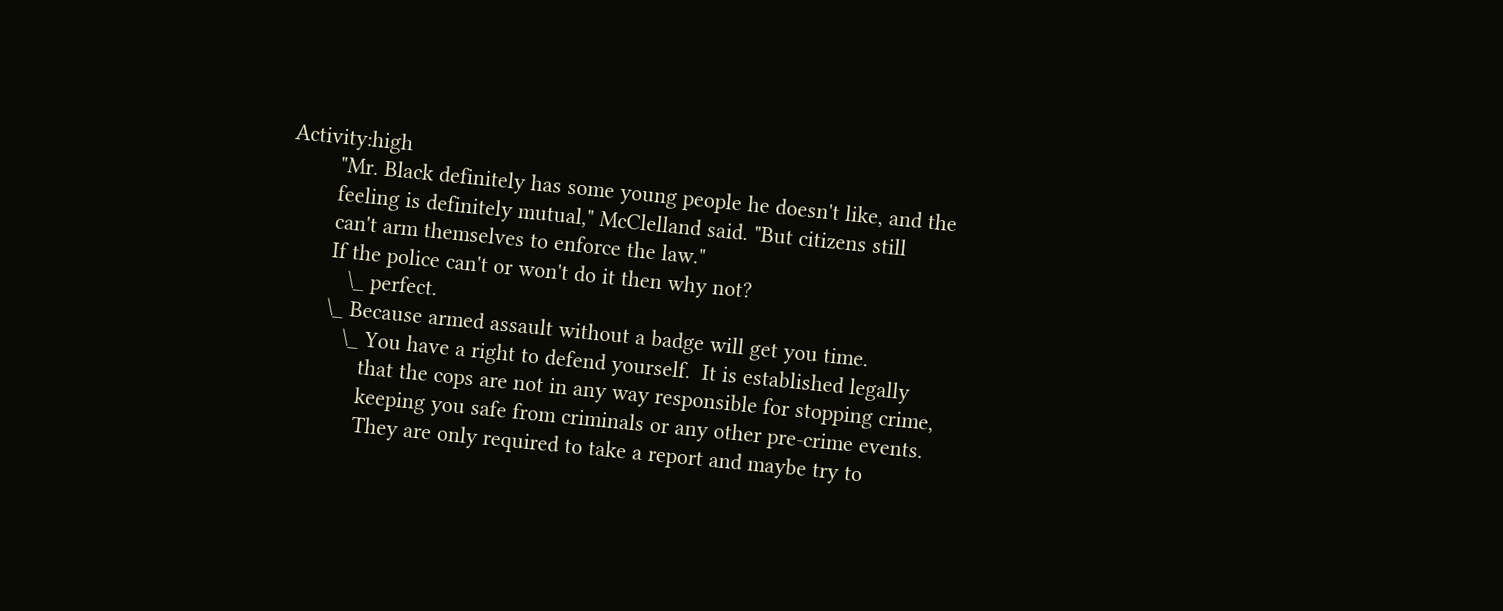Activity:high
        "Mr. Black definitely has some young people he doesn't like, and the
        feeling is definitely mutual," McClelland said. "But citizens still
        can't arm themselves to enforce the law."
        If the police can't or won't do it then why not?
           \_ perfect.
        \_ Because armed assault without a badge will get you time.
           \_ You have a right to defend yourself.  It is established legally
              that the cops are not in any way responsible for stopping crime,
              keeping you safe from criminals or any other pre-crime events.
              They are only required to take a report and maybe try to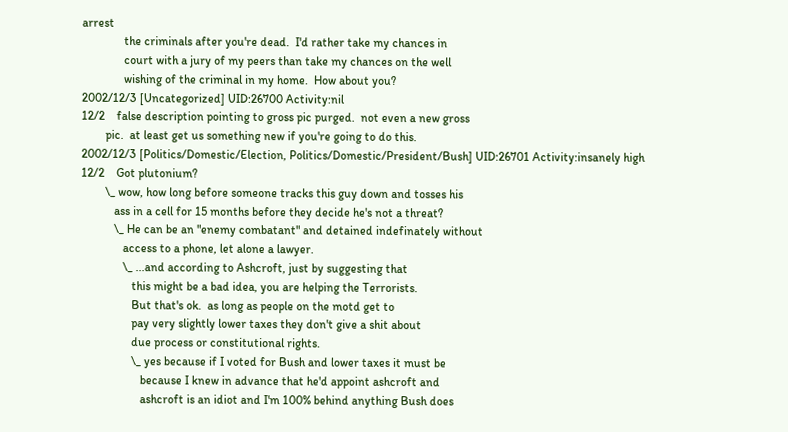arrest
              the criminals after you're dead.  I'd rather take my chances in
              court with a jury of my peers than take my chances on the well
              wishing of the criminal in my home.  How about you?
2002/12/3 [Uncategorized] UID:26700 Activity:nil
12/2    false description pointing to gross pic purged.  not even a new gross
        pic.  at least get us something new if you're going to do this.
2002/12/3 [Politics/Domestic/Election, Politics/Domestic/President/Bush] UID:26701 Activity:insanely high
12/2    Got plutonium?
        \_ wow, how long before someone tracks this guy down and tosses his
           ass in a cell for 15 months before they decide he's not a threat?
           \_ He can be an "enemy combatant" and detained indefinately without
              access to a phone, let alone a lawyer.
              \_ ...and according to Ashcroft, just by suggesting that
                 this might be a bad idea, you are helping the Terrorists.
                 But that's ok.  as long as people on the motd get to
                 pay very slightly lower taxes they don't give a shit about
                 due process or constitutional rights.
                 \_ yes because if I voted for Bush and lower taxes it must be
                    because I knew in advance that he'd appoint ashcroft and
                    ashcroft is an idiot and I'm 100% behind anything Bush does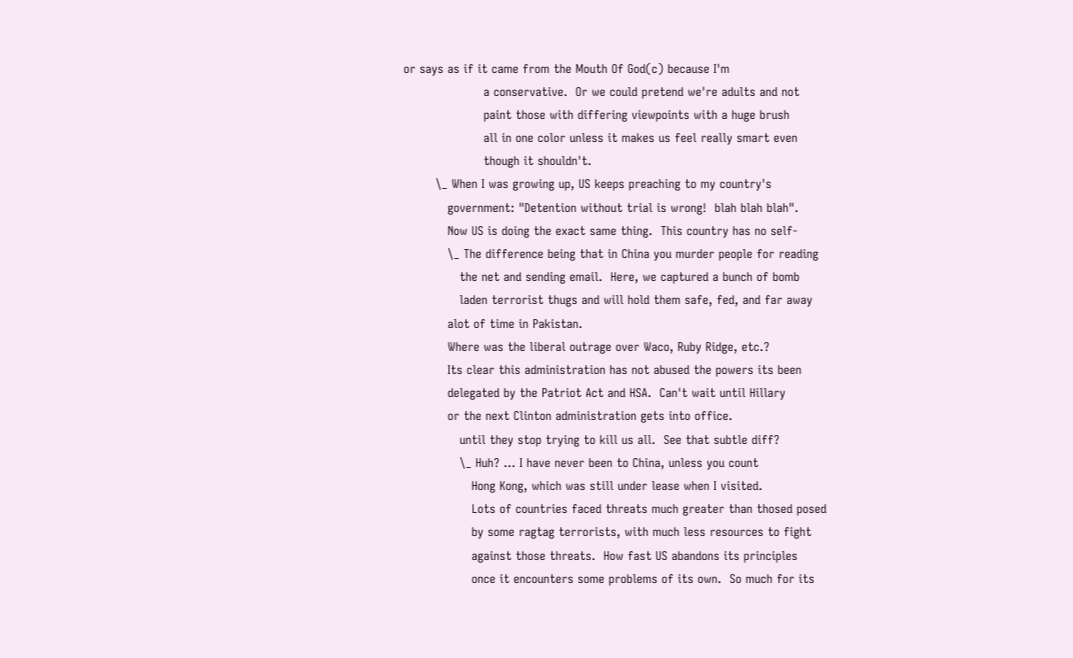or says as if it came from the Mouth Of God(c) because I'm
                    a conservative.  Or we could pretend we're adults and not
                    paint those with differing viewpoints with a huge brush
                    all in one color unless it makes us feel really smart even
                    though it shouldn't.
        \_ When I was growing up, US keeps preaching to my country's
           government: "Detention without trial is wrong!  blah blah blah".
           Now US is doing the exact same thing.  This country has no self-
           \_ The difference being that in China you murder people for reading
              the net and sending email.  Here, we captured a bunch of bomb
              laden terrorist thugs and will hold them safe, fed, and far away
           alot of time in Pakistan.
           Where was the liberal outrage over Waco, Ruby Ridge, etc.?
           Its clear this administration has not abused the powers its been
           delegated by the Patriot Act and HSA.  Can't wait until Hillary
           or the next Clinton administration gets into office.
              until they stop trying to kill us all.  See that subtle diff?
              \_ Huh? ... I have never been to China, unless you count
                 Hong Kong, which was still under lease when I visited.
                 Lots of countries faced threats much greater than thosed posed
                 by some ragtag terrorists, with much less resources to fight
                 against those threats.  How fast US abandons its principles
                 once it encounters some problems of its own.  So much for its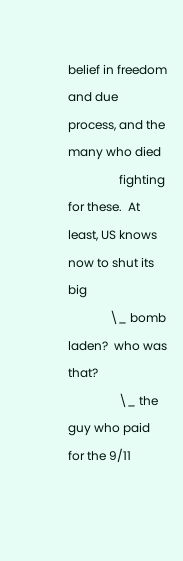belief in freedom and due process, and the many who died
                 fighting for these.  At least, US knows now to shut its big
              \_ bomb laden?  who was that?
                 \_ the guy who paid for the 9/11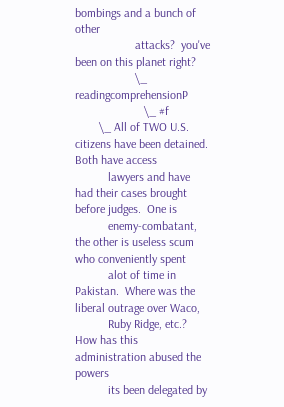bombings and a bunch of other
                    attacks?  you've been on this planet right?
                    \_ readingcomprehensionP
                       \_ #f
        \_ All of TWO U.S. citizens have been detained.  Both have access
           lawyers and have had their cases brought before judges.  One is
           enemy-combatant, the other is useless scum who conveniently spent
           alot of time in Pakistan.  Where was the liberal outrage over Waco,
           Ruby Ridge, etc.?  How has this administration abused the powers
           its been delegated by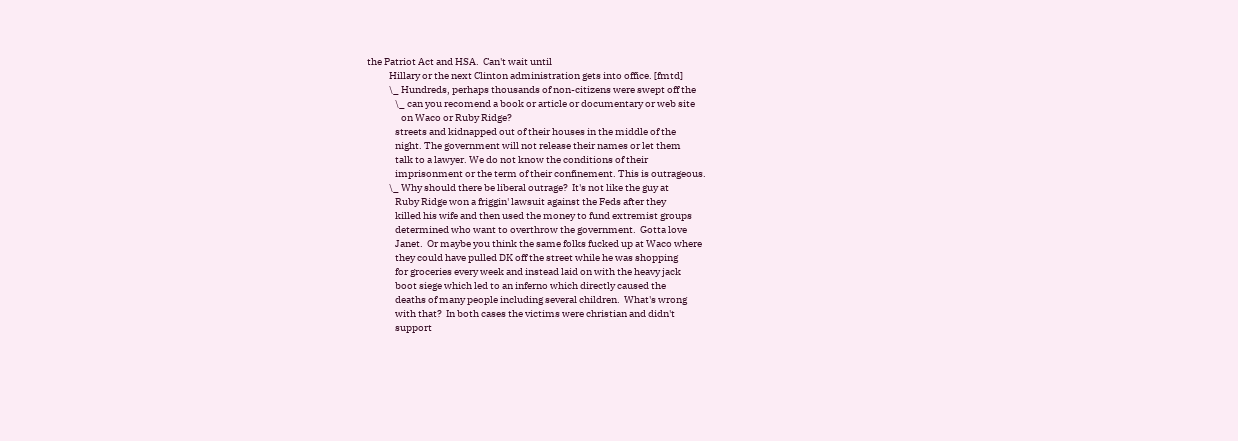the Patriot Act and HSA.  Can't wait until
           Hillary or the next Clinton administration gets into office. [fmtd]
           \_ Hundreds, perhaps thousands of non-citizens were swept off the
              \_ can you recomend a book or article or documentary or web site
                 on Waco or Ruby Ridge?
              streets and kidnapped out of their houses in the middle of the
              night. The government will not release their names or let them
              talk to a lawyer. We do not know the conditions of their
              imprisonment or the term of their confinement. This is outrageous.
           \_ Why should there be liberal outrage?  It's not like the guy at
              Ruby Ridge won a friggin' lawsuit against the Feds after they
              killed his wife and then used the money to fund extremist groups
              determined who want to overthrow the government.  Gotta love
              Janet.  Or maybe you think the same folks fucked up at Waco where
              they could have pulled DK off the street while he was shopping
              for groceries every week and instead laid on with the heavy jack
              boot siege which led to an inferno which directly caused the
              deaths of many people including several children.  What's wrong
              with that?  In both cases the victims were christian and didn't
              support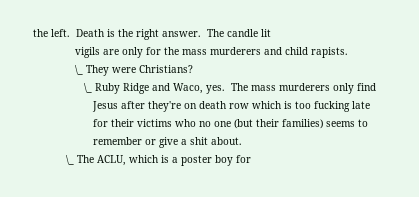the left.  Death is the right answer.  The candle lit
              vigils are only for the mass murderers and child rapists.
              \_ They were Christians?
                 \_ Ruby Ridge and Waco, yes.  The mass murderers only find
                    Jesus after they're on death row which is too fucking late
                    for their victims who no one (but their families) seems to
                    remember or give a shit about.
           \_ The ACLU, which is a poster boy for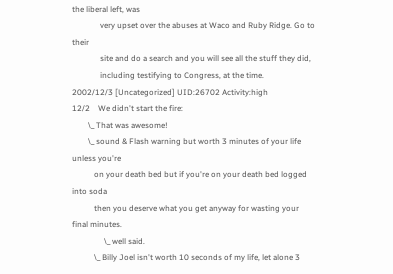the liberal left, was
              very upset over the abuses at Waco and Ruby Ridge. Go to their
              site and do a search and you will see all the stuff they did,
              including testifying to Congress, at the time.
2002/12/3 [Uncategorized] UID:26702 Activity:high
12/2    We didn't start the fire:
        \_ That was awesome!
        \_ sound & Flash warning but worth 3 minutes of your life unless you're
           on your death bed but if you're on your death bed logged into soda
           then you deserve what you get anyway for wasting your final minutes.
                \_ well said.
           \_ Billy Joel isn't worth 10 seconds of my life, let alone 3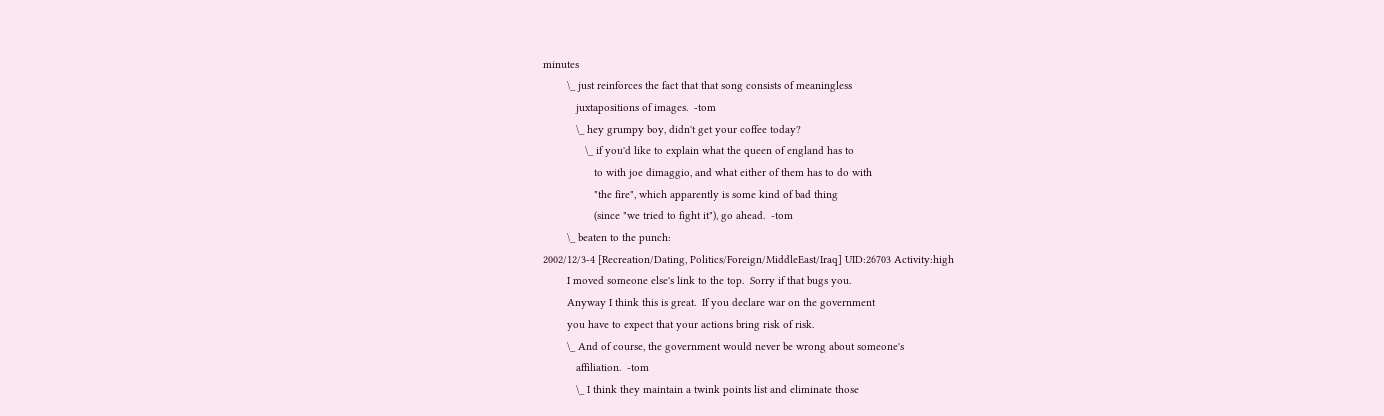minutes
        \_ just reinforces the fact that that song consists of meaningless
           juxtapositions of images.  -tom
           \_ hey grumpy boy, didn't get your coffee today?
              \_ if you'd like to explain what the queen of england has to
                 to with joe dimaggio, and what either of them has to do with
                 "the fire", which apparently is some kind of bad thing
                 (since "we tried to fight it"), go ahead.  -tom
        \_ beaten to the punch:
2002/12/3-4 [Recreation/Dating, Politics/Foreign/MiddleEast/Iraq] UID:26703 Activity:high
        I moved someone else's link to the top.  Sorry if that bugs you.
        Anyway I think this is great.  If you declare war on the government
        you have to expect that your actions bring risk of risk.
        \_ And of course, the government would never be wrong about someone's
           affiliation.  -tom
           \_ I think they maintain a twink points list and eliminate those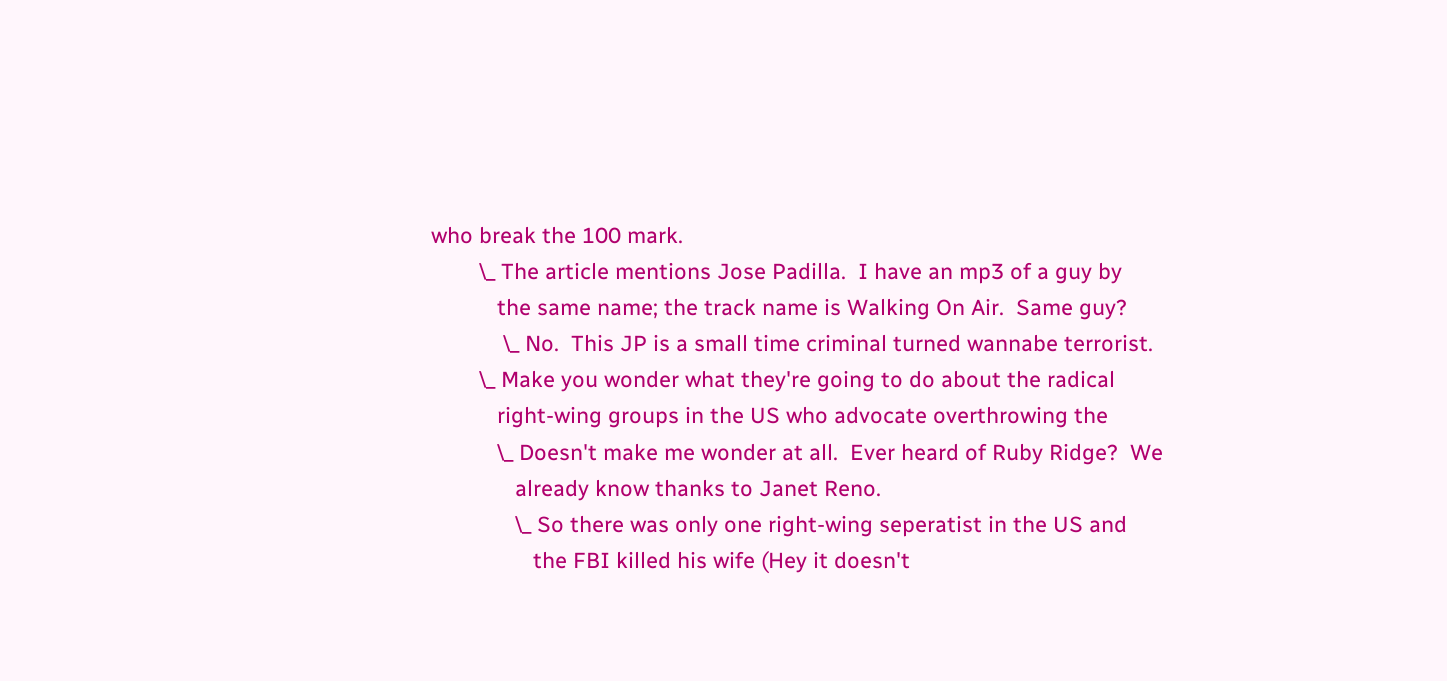who break the 100 mark.
        \_ The article mentions Jose Padilla.  I have an mp3 of a guy by
           the same name; the track name is Walking On Air.  Same guy?
            \_ No.  This JP is a small time criminal turned wannabe terrorist.
        \_ Make you wonder what they're going to do about the radical
           right-wing groups in the US who advocate overthrowing the
           \_ Doesn't make me wonder at all.  Ever heard of Ruby Ridge?  We
              already know thanks to Janet Reno.
              \_ So there was only one right-wing seperatist in the US and
                 the FBI killed his wife (Hey it doesn't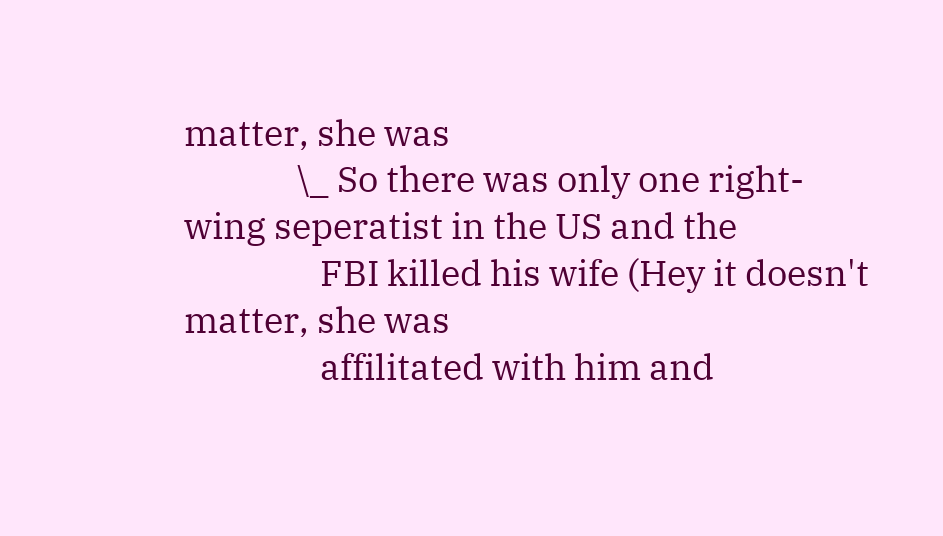matter, she was
              \_ So there was only one right-wing seperatist in the US and the
                 FBI killed his wife (Hey it doesn't matter, she was
                 affilitated with him and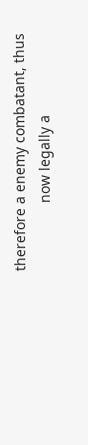therefore a enemy combatant, thus
                 now legally a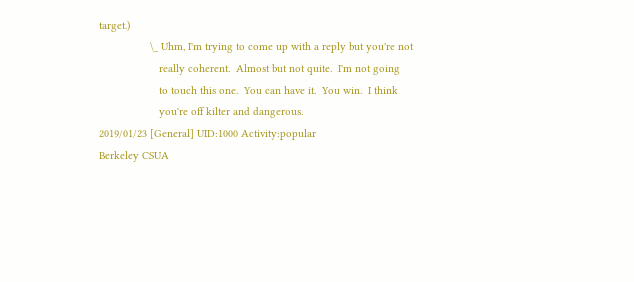target.)
                 \_ Uhm, I'm trying to come up with a reply but you're not
                    really coherent.  Almost but not quite.  I'm not going
                    to touch this one.  You can have it.  You win.  I think
                    you're off kilter and dangerous.
2019/01/23 [General] UID:1000 Activity:popular
Berkeley CSUA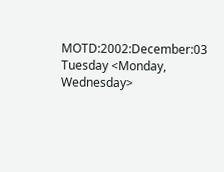MOTD:2002:December:03 Tuesday <Monday, Wednesday>